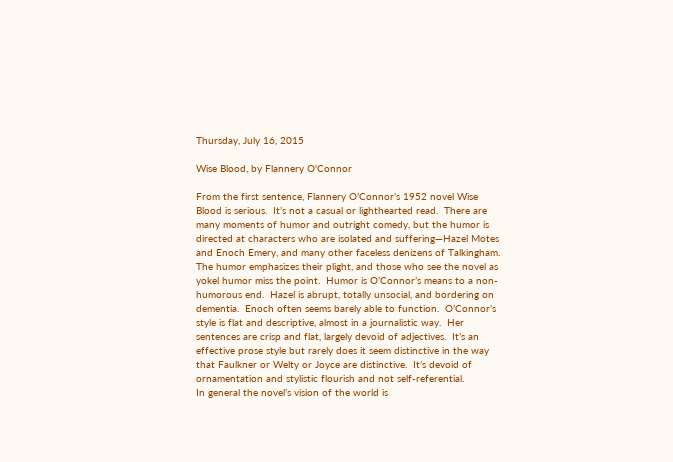Thursday, July 16, 2015

Wise Blood, by Flannery O'Connor

From the first sentence, Flannery O’Connor’s 1952 novel Wise Blood is serious.  It’s not a casual or lighthearted read.  There are many moments of humor and outright comedy, but the humor is directed at characters who are isolated and suffering—Hazel Motes and Enoch Emery, and many other faceless denizens of Talkingham.  The humor emphasizes their plight, and those who see the novel as yokel humor miss the point.  Humor is O’Connor’s means to a non-humorous end.  Hazel is abrupt, totally unsocial, and bordering on dementia.  Enoch often seems barely able to function.  O’Connor’s style is flat and descriptive, almost in a journalistic way.  Her sentences are crisp and flat, largely devoid of adjectives.  It’s an effective prose style but rarely does it seem distinctive in the way that Faulkner or Welty or Joyce are distinctive.  It’s devoid of ornamentation and stylistic flourish and not self-referential.
In general the novel’s vision of the world is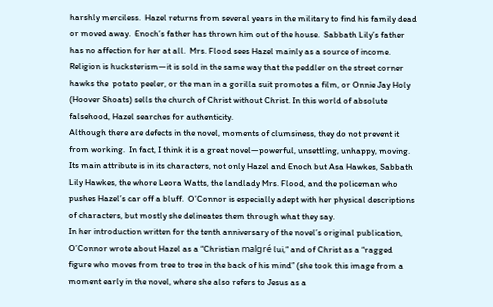harshly merciless.  Hazel returns from several years in the military to find his family dead or moved away.  Enoch’s father has thrown him out of the house.  Sabbath Lily’s father has no affection for her at all.  Mrs. Flood sees Hazel mainly as a source of income. Religion is hucksterism—it is sold in the same way that the peddler on the street corner hawks the  potato peeler, or the man in a gorilla suit promotes a film, or Onnie Jay Holy (Hoover Shoats) sells the church of Christ without Christ. In this world of absolute falsehood, Hazel searches for authenticity.
Although there are defects in the novel, moments of clumsiness, they do not prevent it from working.  In fact, I think it is a great novel—powerful, unsettling, unhappy, moving.  Its main attribute is in its characters, not only Hazel and Enoch but Asa Hawkes, Sabbath Lily Hawkes, the whore Leora Watts, the landlady Mrs. Flood, and the policeman who pushes Hazel’s car off a bluff.  O’Connor is especially adept with her physical descriptions of characters, but mostly she delineates them through what they say.
In her introduction written for the tenth anniversary of the novel’s original publication, O’Connor wrote about Hazel as a “Christian malgré lui,“ and of Christ as a “ragged figure who moves from tree to tree in the back of his mind” (she took this image from a moment early in the novel, where she also refers to Jesus as a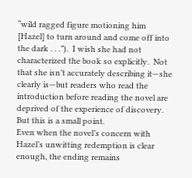“wild ragged figure motioning him [Hazel] to turn around and come off into the dark . . .”).  I wish she had not characterized the book so explicitly.  Not that she isn’t accurately describing it—she clearly is—but readers who read the introduction before reading the novel are deprived of the experience of discovery. But this is a small point.
Even when the novel’s concern with Hazel’s unwitting redemption is clear enough, the ending remains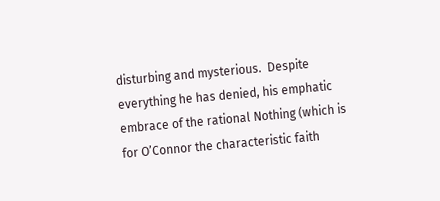disturbing and mysterious.  Despite everything he has denied, his emphatic embrace of the rational Nothing (which is for O’Connor the characteristic faith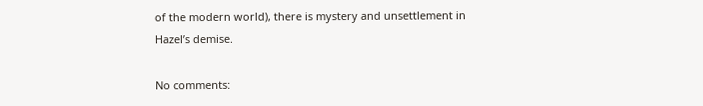of the modern world), there is mystery and unsettlement in Hazel’s demise.

No comments: